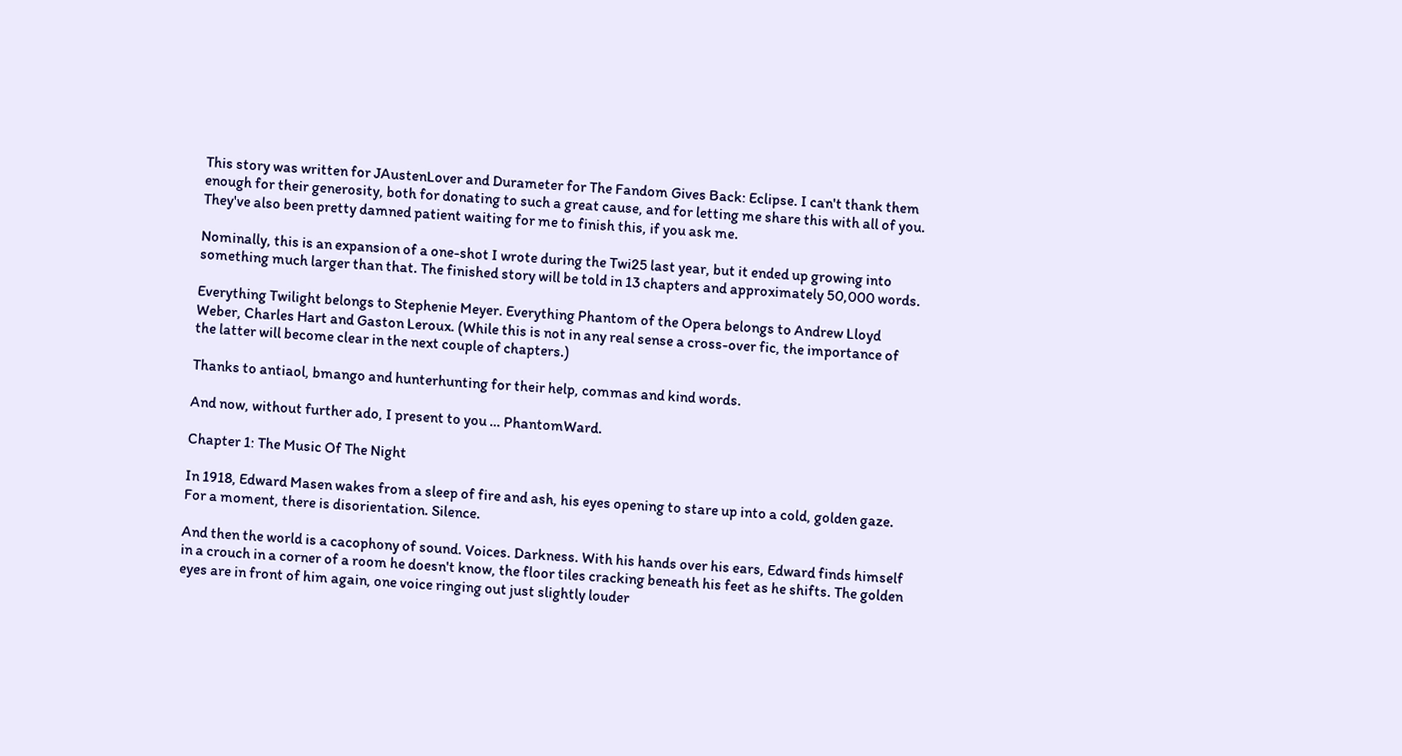This story was written for JAustenLover and Durameter for The Fandom Gives Back: Eclipse. I can't thank them enough for their generosity, both for donating to such a great cause, and for letting me share this with all of you. They've also been pretty damned patient waiting for me to finish this, if you ask me.

Nominally, this is an expansion of a one-shot I wrote during the Twi25 last year, but it ended up growing into something much larger than that. The finished story will be told in 13 chapters and approximately 50,000 words.

Everything Twilight belongs to Stephenie Meyer. Everything Phantom of the Opera belongs to Andrew Lloyd Weber, Charles Hart and Gaston Leroux. (While this is not in any real sense a cross-over fic, the importance of the latter will become clear in the next couple of chapters.)

Thanks to antiaol, bmango and hunterhunting for their help, commas and kind words.

And now, without further ado, I present to you … PhantomWard.

Chapter 1: The Music Of The Night

In 1918, Edward Masen wakes from a sleep of fire and ash, his eyes opening to stare up into a cold, golden gaze. For a moment, there is disorientation. Silence.

And then the world is a cacophony of sound. Voices. Darkness. With his hands over his ears, Edward finds himself in a crouch in a corner of a room he doesn't know, the floor tiles cracking beneath his feet as he shifts. The golden eyes are in front of him again, one voice ringing out just slightly louder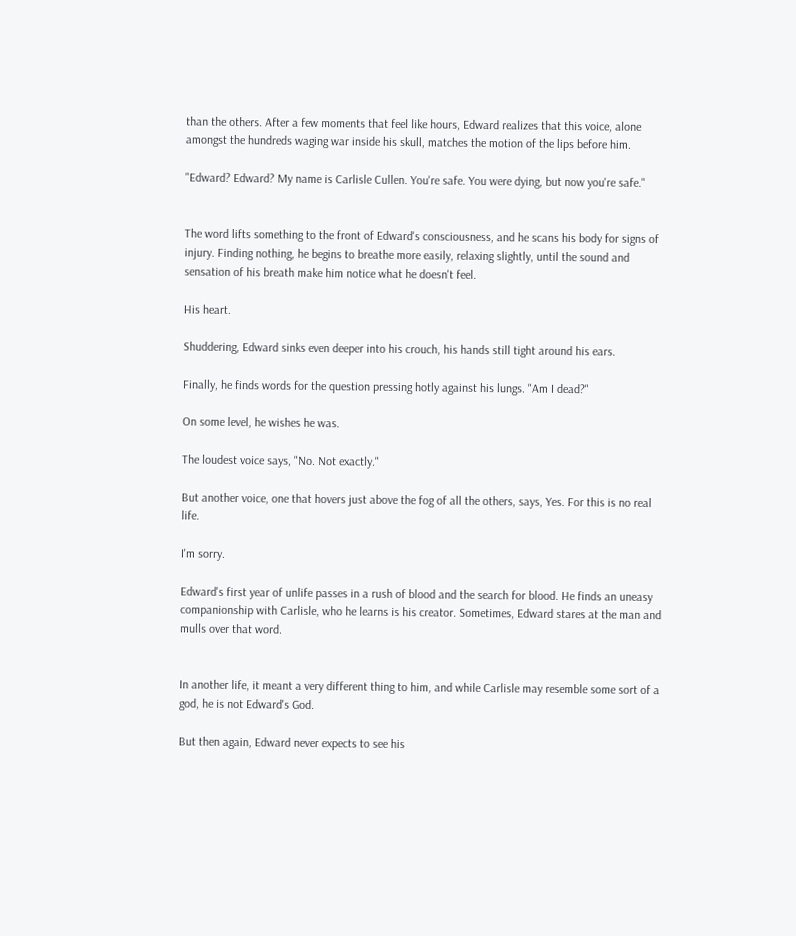than the others. After a few moments that feel like hours, Edward realizes that this voice, alone amongst the hundreds waging war inside his skull, matches the motion of the lips before him.

"Edward? Edward? My name is Carlisle Cullen. You're safe. You were dying, but now you're safe."


The word lifts something to the front of Edward's consciousness, and he scans his body for signs of injury. Finding nothing, he begins to breathe more easily, relaxing slightly, until the sound and sensation of his breath make him notice what he doesn't feel.

His heart.

Shuddering, Edward sinks even deeper into his crouch, his hands still tight around his ears.

Finally, he finds words for the question pressing hotly against his lungs. "Am I dead?"

On some level, he wishes he was.

The loudest voice says, "No. Not exactly."

But another voice, one that hovers just above the fog of all the others, says, Yes. For this is no real life.

I'm sorry.

Edward's first year of unlife passes in a rush of blood and the search for blood. He finds an uneasy companionship with Carlisle, who he learns is his creator. Sometimes, Edward stares at the man and mulls over that word.


In another life, it meant a very different thing to him, and while Carlisle may resemble some sort of a god, he is not Edward's God.

But then again, Edward never expects to see his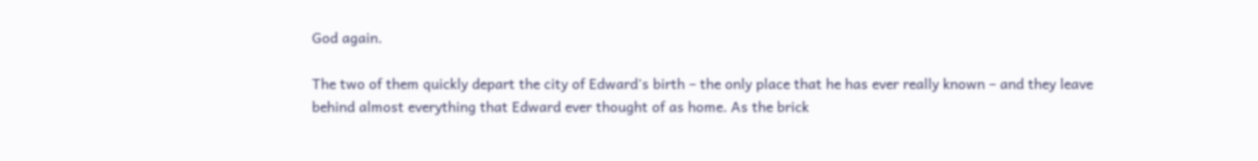God again.

The two of them quickly depart the city of Edward's birth – the only place that he has ever really known – and they leave behind almost everything that Edward ever thought of as home. As the brick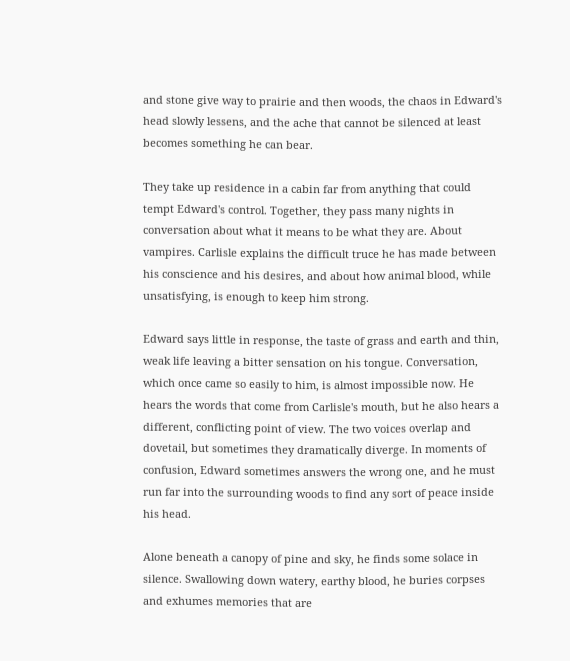and stone give way to prairie and then woods, the chaos in Edward's head slowly lessens, and the ache that cannot be silenced at least becomes something he can bear.

They take up residence in a cabin far from anything that could tempt Edward's control. Together, they pass many nights in conversation about what it means to be what they are. About vampires. Carlisle explains the difficult truce he has made between his conscience and his desires, and about how animal blood, while unsatisfying, is enough to keep him strong.

Edward says little in response, the taste of grass and earth and thin, weak life leaving a bitter sensation on his tongue. Conversation, which once came so easily to him, is almost impossible now. He hears the words that come from Carlisle's mouth, but he also hears a different, conflicting point of view. The two voices overlap and dovetail, but sometimes they dramatically diverge. In moments of confusion, Edward sometimes answers the wrong one, and he must run far into the surrounding woods to find any sort of peace inside his head.

Alone beneath a canopy of pine and sky, he finds some solace in silence. Swallowing down watery, earthy blood, he buries corpses and exhumes memories that are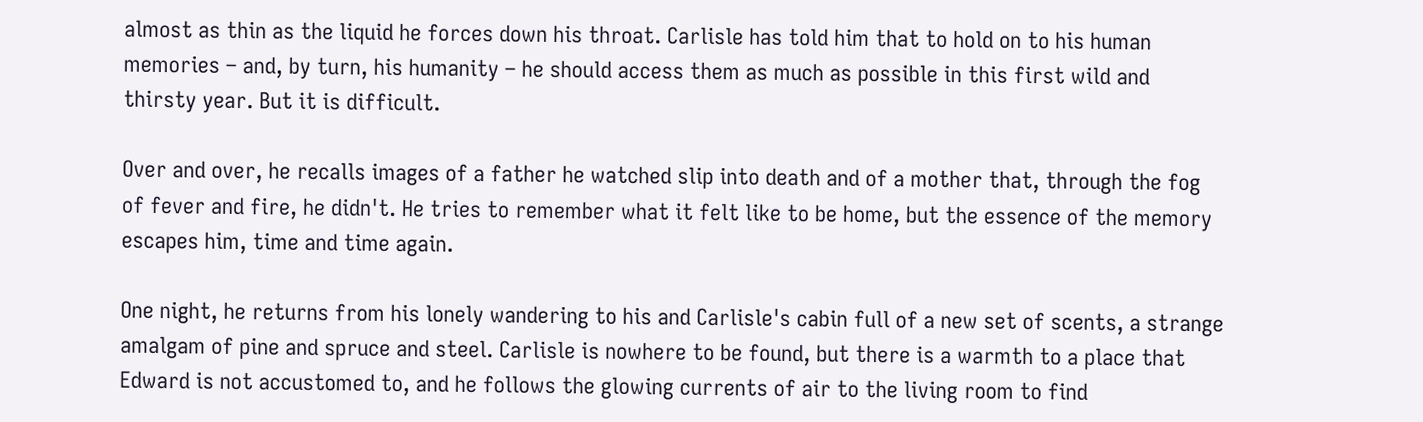almost as thin as the liquid he forces down his throat. Carlisle has told him that to hold on to his human memories – and, by turn, his humanity – he should access them as much as possible in this first wild and thirsty year. But it is difficult.

Over and over, he recalls images of a father he watched slip into death and of a mother that, through the fog of fever and fire, he didn't. He tries to remember what it felt like to be home, but the essence of the memory escapes him, time and time again.

One night, he returns from his lonely wandering to his and Carlisle's cabin full of a new set of scents, a strange amalgam of pine and spruce and steel. Carlisle is nowhere to be found, but there is a warmth to a place that Edward is not accustomed to, and he follows the glowing currents of air to the living room to find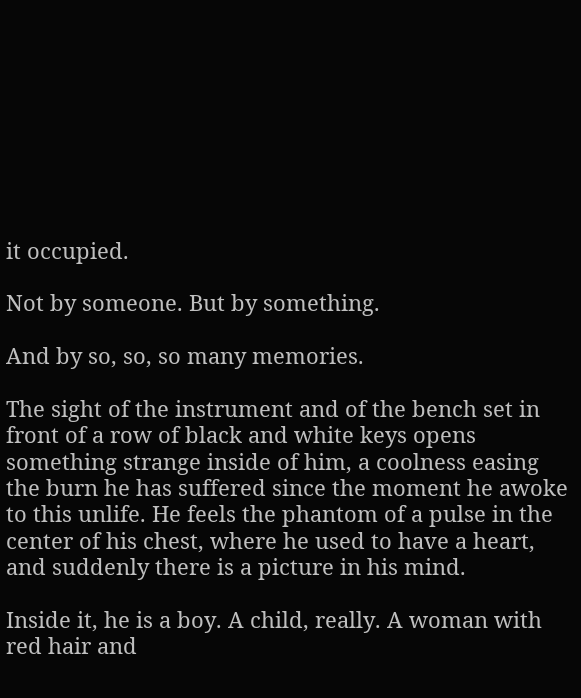it occupied.

Not by someone. But by something.

And by so, so, so many memories.

The sight of the instrument and of the bench set in front of a row of black and white keys opens something strange inside of him, a coolness easing the burn he has suffered since the moment he awoke to this unlife. He feels the phantom of a pulse in the center of his chest, where he used to have a heart, and suddenly there is a picture in his mind.

Inside it, he is a boy. A child, really. A woman with red hair and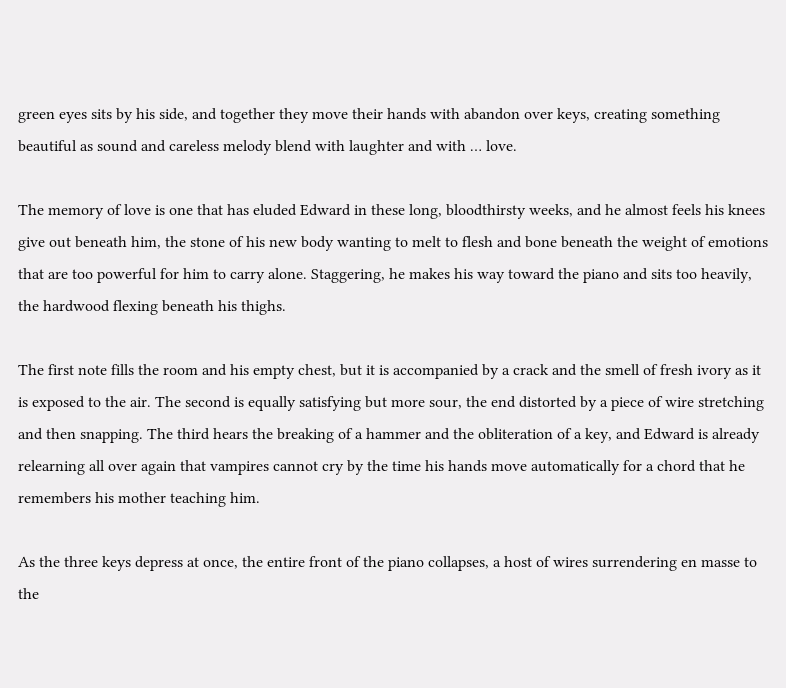green eyes sits by his side, and together they move their hands with abandon over keys, creating something beautiful as sound and careless melody blend with laughter and with … love.

The memory of love is one that has eluded Edward in these long, bloodthirsty weeks, and he almost feels his knees give out beneath him, the stone of his new body wanting to melt to flesh and bone beneath the weight of emotions that are too powerful for him to carry alone. Staggering, he makes his way toward the piano and sits too heavily, the hardwood flexing beneath his thighs.

The first note fills the room and his empty chest, but it is accompanied by a crack and the smell of fresh ivory as it is exposed to the air. The second is equally satisfying but more sour, the end distorted by a piece of wire stretching and then snapping. The third hears the breaking of a hammer and the obliteration of a key, and Edward is already relearning all over again that vampires cannot cry by the time his hands move automatically for a chord that he remembers his mother teaching him.

As the three keys depress at once, the entire front of the piano collapses, a host of wires surrendering en masse to the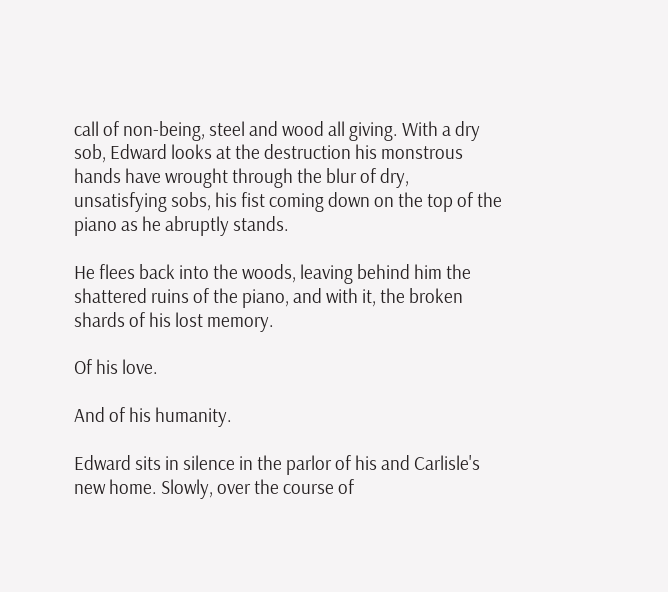call of non-being, steel and wood all giving. With a dry sob, Edward looks at the destruction his monstrous hands have wrought through the blur of dry, unsatisfying sobs, his fist coming down on the top of the piano as he abruptly stands.

He flees back into the woods, leaving behind him the shattered ruins of the piano, and with it, the broken shards of his lost memory.

Of his love.

And of his humanity.

Edward sits in silence in the parlor of his and Carlisle's new home. Slowly, over the course of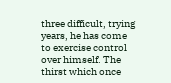three difficult, trying years, he has come to exercise control over himself. The thirst which once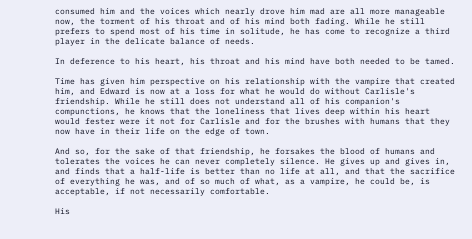consumed him and the voices which nearly drove him mad are all more manageable now, the torment of his throat and of his mind both fading. While he still prefers to spend most of his time in solitude, he has come to recognize a third player in the delicate balance of needs.

In deference to his heart, his throat and his mind have both needed to be tamed.

Time has given him perspective on his relationship with the vampire that created him, and Edward is now at a loss for what he would do without Carlisle's friendship. While he still does not understand all of his companion's compunctions, he knows that the loneliness that lives deep within his heart would fester were it not for Carlisle and for the brushes with humans that they now have in their life on the edge of town.

And so, for the sake of that friendship, he forsakes the blood of humans and tolerates the voices he can never completely silence. He gives up and gives in, and finds that a half-life is better than no life at all, and that the sacrifice of everything he was, and of so much of what, as a vampire, he could be, is acceptable, if not necessarily comfortable.

His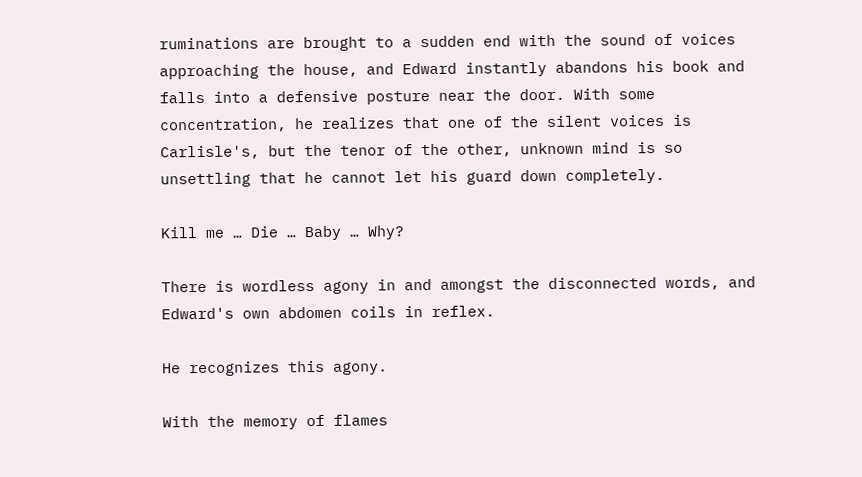ruminations are brought to a sudden end with the sound of voices approaching the house, and Edward instantly abandons his book and falls into a defensive posture near the door. With some concentration, he realizes that one of the silent voices is Carlisle's, but the tenor of the other, unknown mind is so unsettling that he cannot let his guard down completely.

Kill me … Die … Baby … Why?

There is wordless agony in and amongst the disconnected words, and Edward's own abdomen coils in reflex.

He recognizes this agony.

With the memory of flames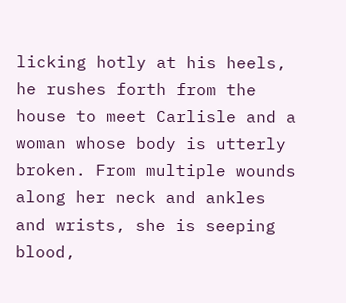licking hotly at his heels, he rushes forth from the house to meet Carlisle and a woman whose body is utterly broken. From multiple wounds along her neck and ankles and wrists, she is seeping blood,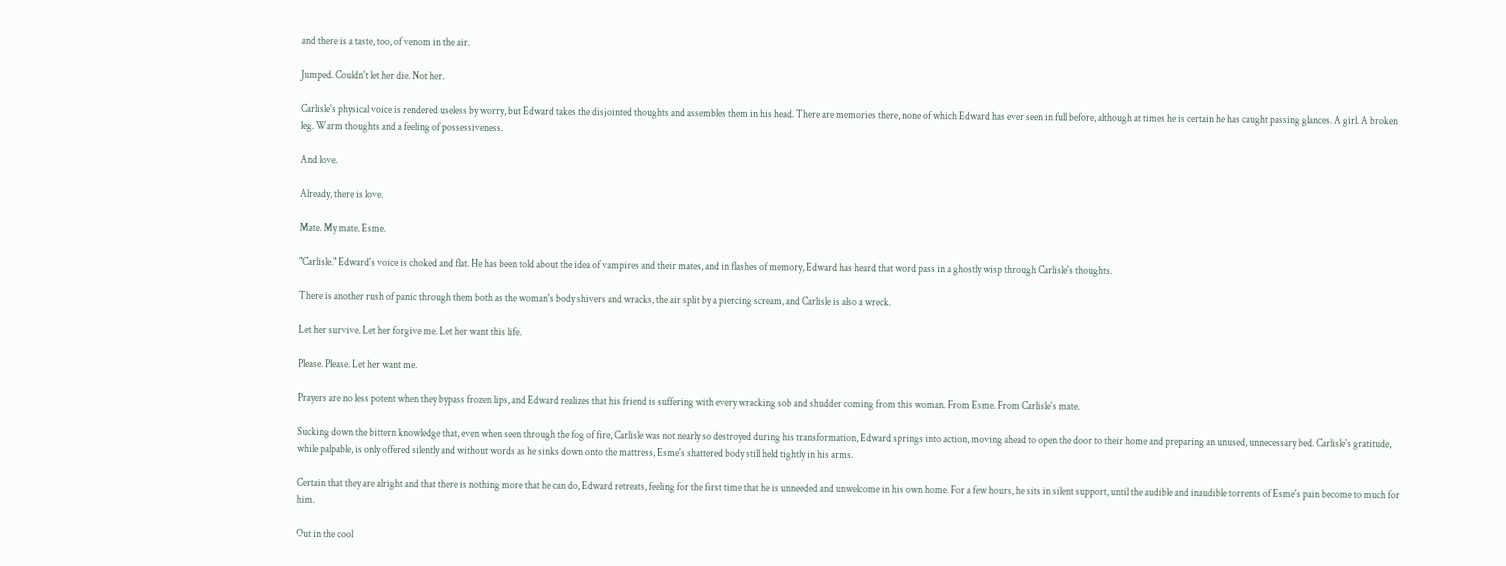and there is a taste, too, of venom in the air.

Jumped. Couldn't let her die. Not her.

Carlisle's physical voice is rendered useless by worry, but Edward takes the disjointed thoughts and assembles them in his head. There are memories there, none of which Edward has ever seen in full before, although at times he is certain he has caught passing glances. A girl. A broken leg. Warm thoughts and a feeling of possessiveness.

And love.

Already, there is love.

Mate. My mate. Esme.

"Carlisle." Edward's voice is choked and flat. He has been told about the idea of vampires and their mates, and in flashes of memory, Edward has heard that word pass in a ghostly wisp through Carlisle's thoughts.

There is another rush of panic through them both as the woman's body shivers and wracks, the air split by a piercing scream, and Carlisle is also a wreck.

Let her survive. Let her forgive me. Let her want this life.

Please. Please. Let her want me.

Prayers are no less potent when they bypass frozen lips, and Edward realizes that his friend is suffering with every wracking sob and shudder coming from this woman. From Esme. From Carlisle's mate.

Sucking down the bittern knowledge that, even when seen through the fog of fire, Carlisle was not nearly so destroyed during his transformation, Edward springs into action, moving ahead to open the door to their home and preparing an unused, unnecessary bed. Carlisle's gratitude, while palpable, is only offered silently and without words as he sinks down onto the mattress, Esme's shattered body still held tightly in his arms.

Certain that they are alright and that there is nothing more that he can do, Edward retreats, feeling for the first time that he is unneeded and unwelcome in his own home. For a few hours, he sits in silent support, until the audible and inaudible torrents of Esme's pain become to much for him.

Out in the cool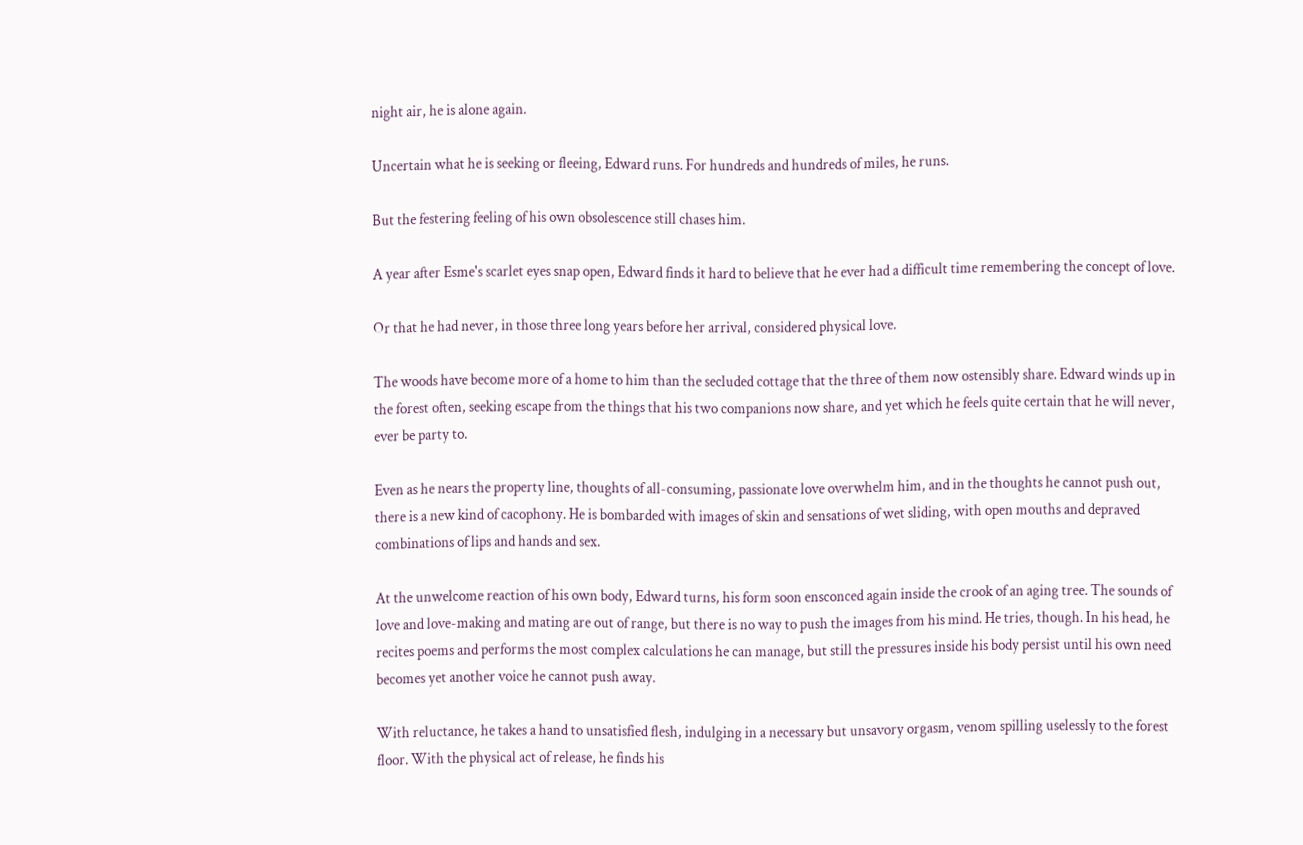night air, he is alone again.

Uncertain what he is seeking or fleeing, Edward runs. For hundreds and hundreds of miles, he runs.

But the festering feeling of his own obsolescence still chases him.

A year after Esme's scarlet eyes snap open, Edward finds it hard to believe that he ever had a difficult time remembering the concept of love.

Or that he had never, in those three long years before her arrival, considered physical love.

The woods have become more of a home to him than the secluded cottage that the three of them now ostensibly share. Edward winds up in the forest often, seeking escape from the things that his two companions now share, and yet which he feels quite certain that he will never, ever be party to.

Even as he nears the property line, thoughts of all-consuming, passionate love overwhelm him, and in the thoughts he cannot push out, there is a new kind of cacophony. He is bombarded with images of skin and sensations of wet sliding, with open mouths and depraved combinations of lips and hands and sex.

At the unwelcome reaction of his own body, Edward turns, his form soon ensconced again inside the crook of an aging tree. The sounds of love and love-making and mating are out of range, but there is no way to push the images from his mind. He tries, though. In his head, he recites poems and performs the most complex calculations he can manage, but still the pressures inside his body persist until his own need becomes yet another voice he cannot push away.

With reluctance, he takes a hand to unsatisfied flesh, indulging in a necessary but unsavory orgasm, venom spilling uselessly to the forest floor. With the physical act of release, he finds his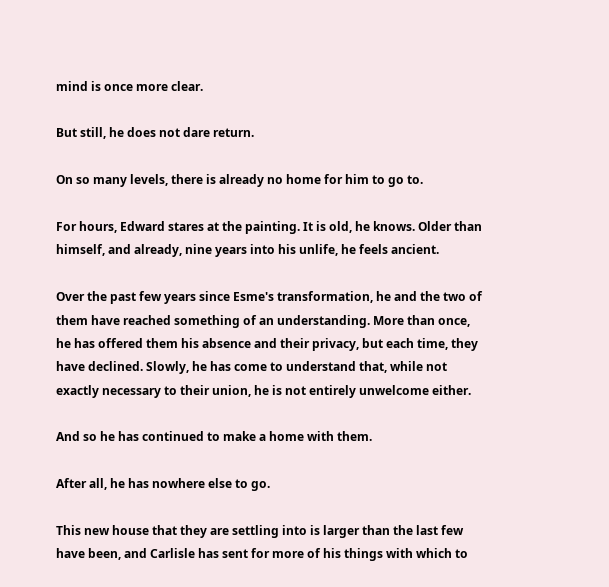mind is once more clear.

But still, he does not dare return.

On so many levels, there is already no home for him to go to.

For hours, Edward stares at the painting. It is old, he knows. Older than himself, and already, nine years into his unlife, he feels ancient.

Over the past few years since Esme's transformation, he and the two of them have reached something of an understanding. More than once, he has offered them his absence and their privacy, but each time, they have declined. Slowly, he has come to understand that, while not exactly necessary to their union, he is not entirely unwelcome either.

And so he has continued to make a home with them.

After all, he has nowhere else to go.

This new house that they are settling into is larger than the last few have been, and Carlisle has sent for more of his things with which to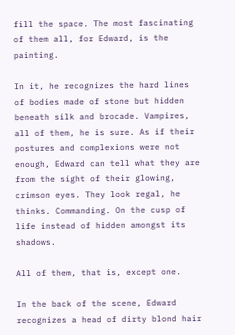fill the space. The most fascinating of them all, for Edward, is the painting.

In it, he recognizes the hard lines of bodies made of stone but hidden beneath silk and brocade. Vampires, all of them, he is sure. As if their postures and complexions were not enough, Edward can tell what they are from the sight of their glowing, crimson eyes. They look regal, he thinks. Commanding. On the cusp of life instead of hidden amongst its shadows.

All of them, that is, except one.

In the back of the scene, Edward recognizes a head of dirty blond hair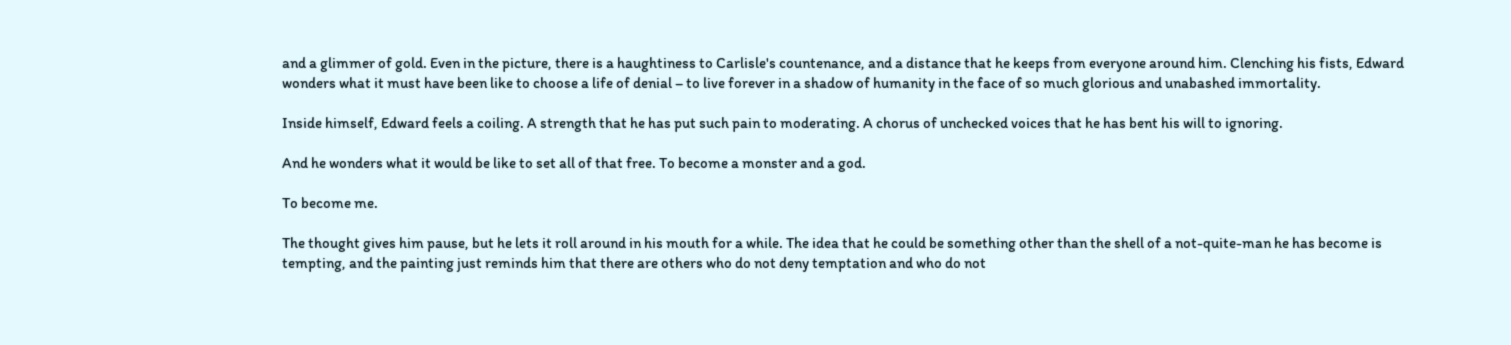and a glimmer of gold. Even in the picture, there is a haughtiness to Carlisle's countenance, and a distance that he keeps from everyone around him. Clenching his fists, Edward wonders what it must have been like to choose a life of denial – to live forever in a shadow of humanity in the face of so much glorious and unabashed immortality.

Inside himself, Edward feels a coiling. A strength that he has put such pain to moderating. A chorus of unchecked voices that he has bent his will to ignoring.

And he wonders what it would be like to set all of that free. To become a monster and a god.

To become me.

The thought gives him pause, but he lets it roll around in his mouth for a while. The idea that he could be something other than the shell of a not-quite-man he has become is tempting, and the painting just reminds him that there are others who do not deny temptation and who do not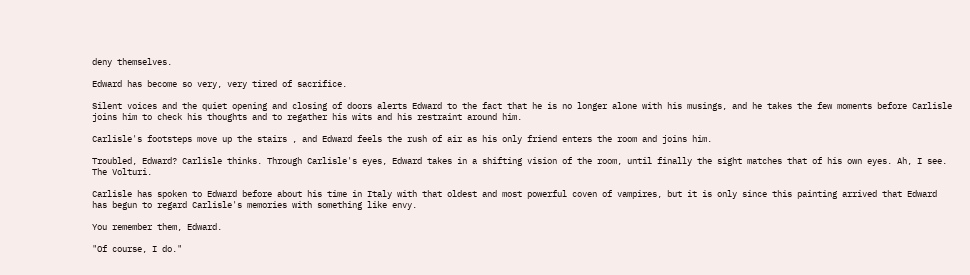deny themselves.

Edward has become so very, very tired of sacrifice.

Silent voices and the quiet opening and closing of doors alerts Edward to the fact that he is no longer alone with his musings, and he takes the few moments before Carlisle joins him to check his thoughts and to regather his wits and his restraint around him.

Carlisle's footsteps move up the stairs , and Edward feels the rush of air as his only friend enters the room and joins him.

Troubled, Edward? Carlisle thinks. Through Carlisle's eyes, Edward takes in a shifting vision of the room, until finally the sight matches that of his own eyes. Ah, I see. The Volturi.

Carlisle has spoken to Edward before about his time in Italy with that oldest and most powerful coven of vampires, but it is only since this painting arrived that Edward has begun to regard Carlisle's memories with something like envy.

You remember them, Edward.

"Of course, I do."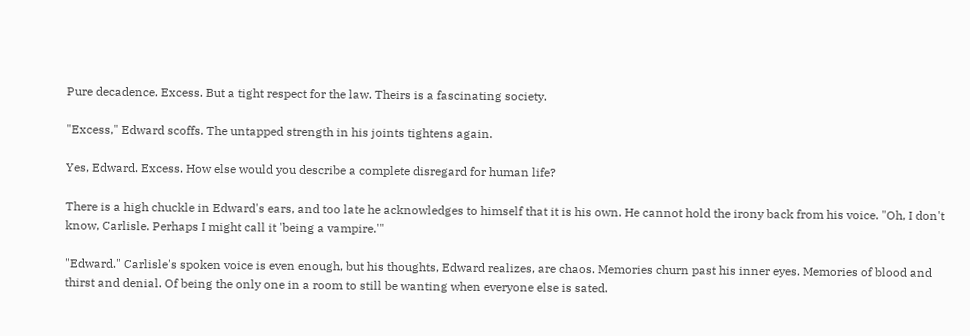Pure decadence. Excess. But a tight respect for the law. Theirs is a fascinating society.

"Excess," Edward scoffs. The untapped strength in his joints tightens again.

Yes, Edward. Excess. How else would you describe a complete disregard for human life?

There is a high chuckle in Edward's ears, and too late he acknowledges to himself that it is his own. He cannot hold the irony back from his voice. "Oh, I don't know, Carlisle. Perhaps I might call it 'being a vampire.'"

"Edward." Carlisle's spoken voice is even enough, but his thoughts, Edward realizes, are chaos. Memories churn past his inner eyes. Memories of blood and thirst and denial. Of being the only one in a room to still be wanting when everyone else is sated.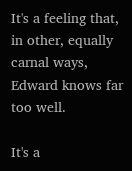It's a feeling that, in other, equally carnal ways, Edward knows far too well.

It's a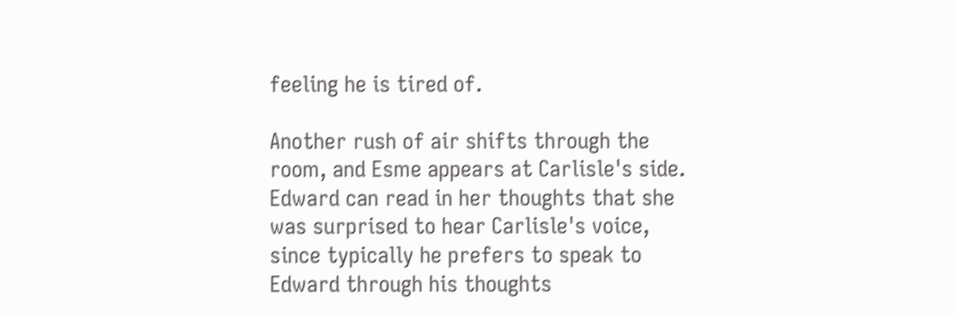feeling he is tired of.

Another rush of air shifts through the room, and Esme appears at Carlisle's side. Edward can read in her thoughts that she was surprised to hear Carlisle's voice, since typically he prefers to speak to Edward through his thoughts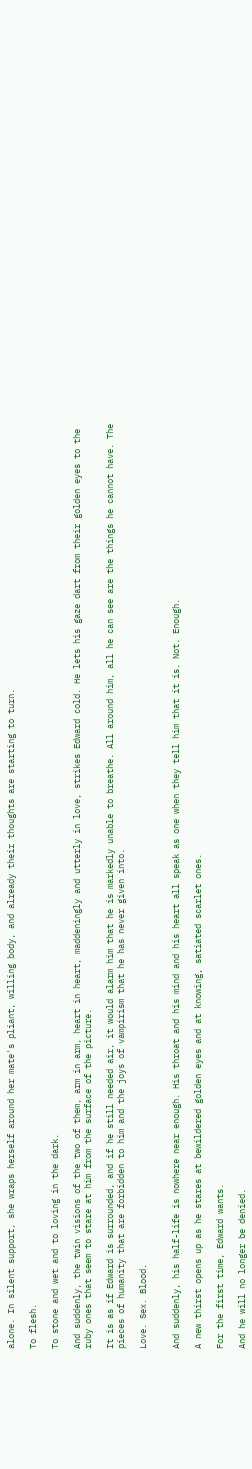alone. In silent support, she wraps herself around her mate's pliant, willing body, and already their thoughts are starting to turn.

To flesh.

To stone and wet and to loving in the dark.

And suddenly, the twin visions of the two of them, arm in arm, heart in heart, maddeningly and utterly in love, strikes Edward cold. He lets his gaze dart from their golden eyes to the ruby ones that seem to stare at him from the surface of the picture.

It is as if Edward is surrounded, and if he still needed air, it would alarm him that he is markedly unable to breathe. All around him, all he can see are the things he cannot have. The pieces of humanity that are forbidden to him and the joys of vampirism that he has never given into.

Love. Sex. Blood.


And suddenly, his half-life is nowhere near enough. His throat and his mind and his heart all speak as one when they tell him that it is. Not. Enough.

A new thirst opens up as he stares at bewildered golden eyes and at knowing, satiated scarlet ones.

For the first time, Edward wants.

And he will no longer be denied.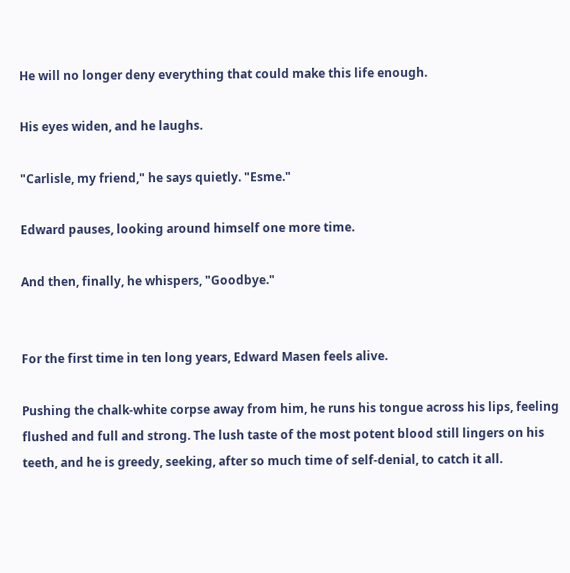He will no longer deny everything that could make this life enough.

His eyes widen, and he laughs.

"Carlisle, my friend," he says quietly. "Esme."

Edward pauses, looking around himself one more time.

And then, finally, he whispers, "Goodbye."


For the first time in ten long years, Edward Masen feels alive.

Pushing the chalk-white corpse away from him, he runs his tongue across his lips, feeling flushed and full and strong. The lush taste of the most potent blood still lingers on his teeth, and he is greedy, seeking, after so much time of self-denial, to catch it all.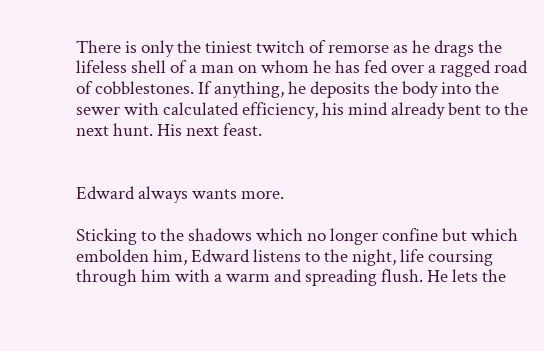There is only the tiniest twitch of remorse as he drags the lifeless shell of a man on whom he has fed over a ragged road of cobblestones. If anything, he deposits the body into the sewer with calculated efficiency, his mind already bent to the next hunt. His next feast.


Edward always wants more.

Sticking to the shadows which no longer confine but which embolden him, Edward listens to the night, life coursing through him with a warm and spreading flush. He lets the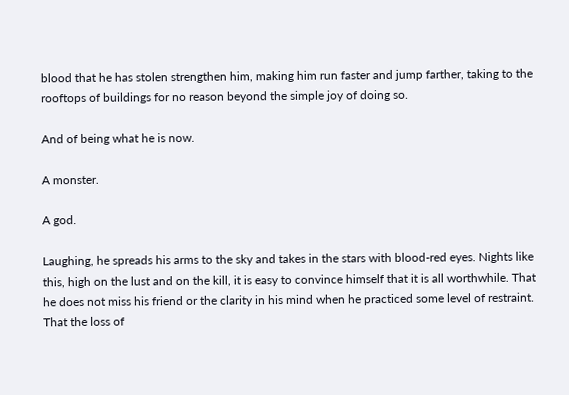blood that he has stolen strengthen him, making him run faster and jump farther, taking to the rooftops of buildings for no reason beyond the simple joy of doing so.

And of being what he is now.

A monster.

A god.

Laughing, he spreads his arms to the sky and takes in the stars with blood-red eyes. Nights like this, high on the lust and on the kill, it is easy to convince himself that it is all worthwhile. That he does not miss his friend or the clarity in his mind when he practiced some level of restraint. That the loss of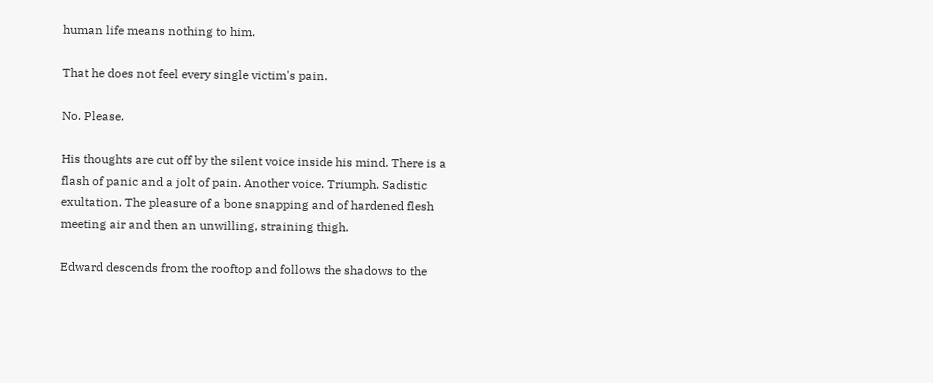human life means nothing to him.

That he does not feel every single victim's pain.

No. Please.

His thoughts are cut off by the silent voice inside his mind. There is a flash of panic and a jolt of pain. Another voice. Triumph. Sadistic exultation. The pleasure of a bone snapping and of hardened flesh meeting air and then an unwilling, straining thigh.

Edward descends from the rooftop and follows the shadows to the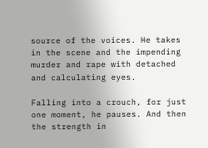source of the voices. He takes in the scene and the impending murder and rape with detached and calculating eyes.

Falling into a crouch, for just one moment, he pauses. And then the strength in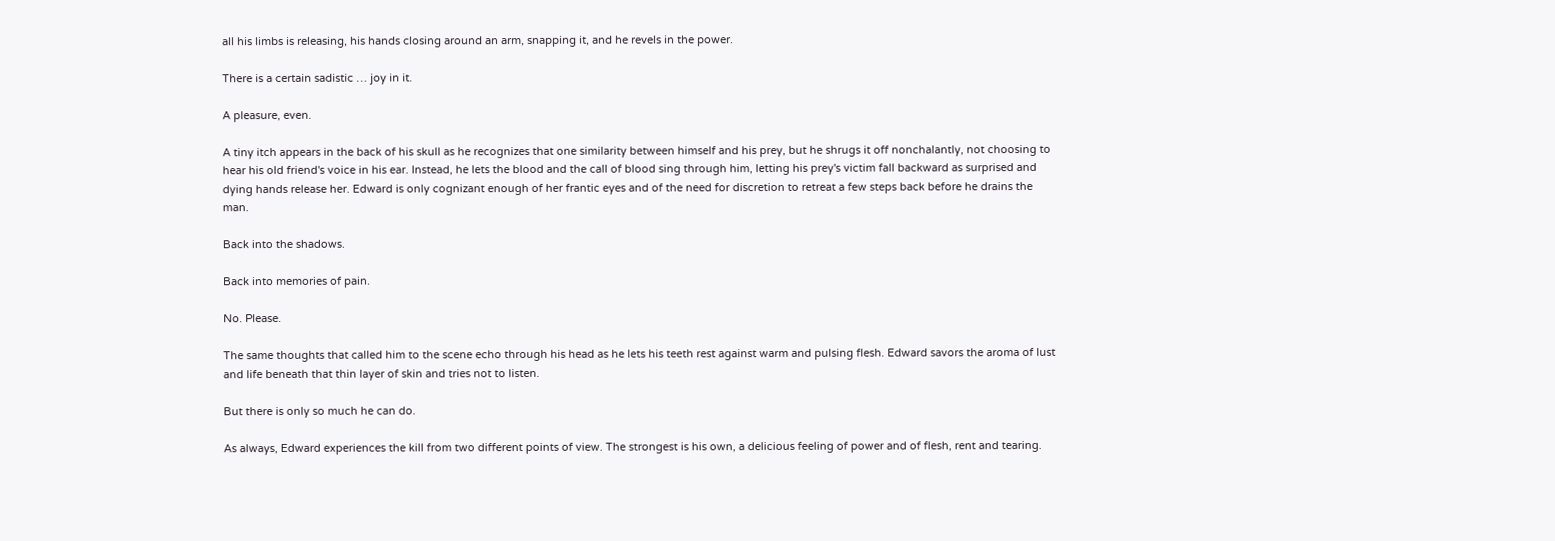all his limbs is releasing, his hands closing around an arm, snapping it, and he revels in the power.

There is a certain sadistic … joy in it.

A pleasure, even.

A tiny itch appears in the back of his skull as he recognizes that one similarity between himself and his prey, but he shrugs it off nonchalantly, not choosing to hear his old friend's voice in his ear. Instead, he lets the blood and the call of blood sing through him, letting his prey's victim fall backward as surprised and dying hands release her. Edward is only cognizant enough of her frantic eyes and of the need for discretion to retreat a few steps back before he drains the man.

Back into the shadows.

Back into memories of pain.

No. Please.

The same thoughts that called him to the scene echo through his head as he lets his teeth rest against warm and pulsing flesh. Edward savors the aroma of lust and life beneath that thin layer of skin and tries not to listen.

But there is only so much he can do.

As always, Edward experiences the kill from two different points of view. The strongest is his own, a delicious feeling of power and of flesh, rent and tearing.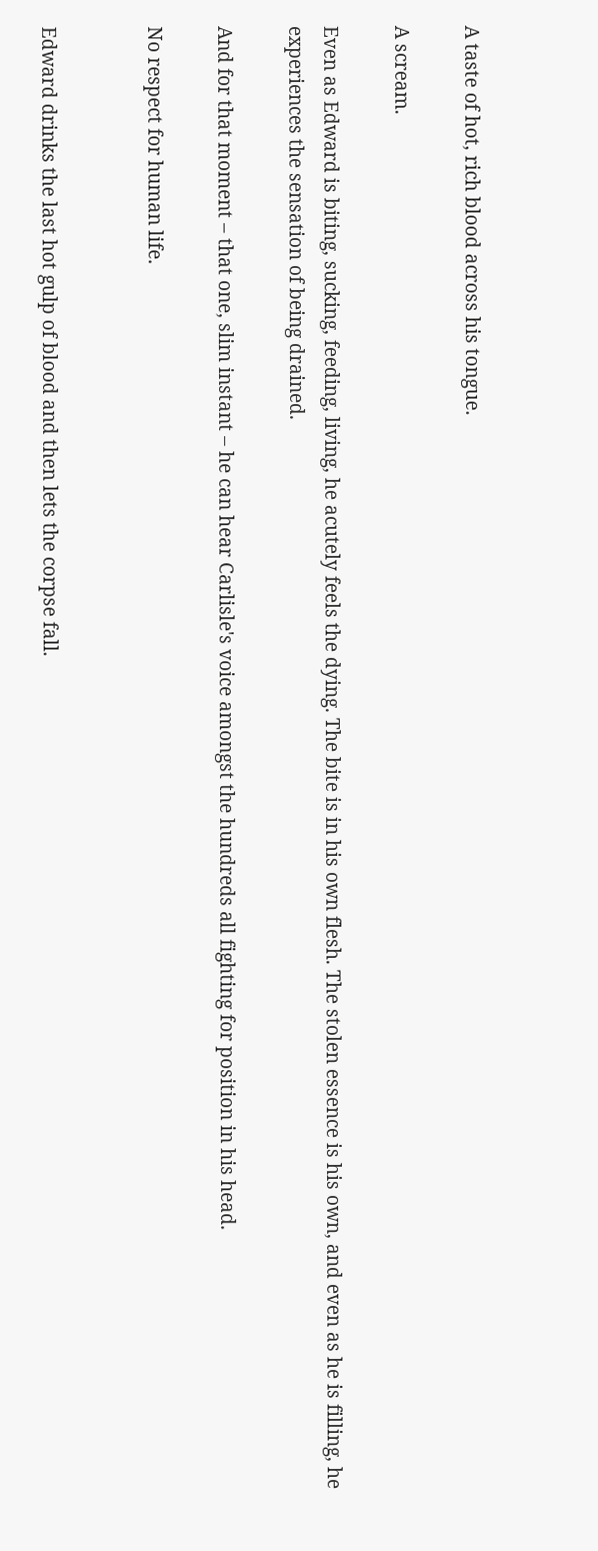A taste of hot, rich blood across his tongue.

A scream.

Even as Edward is biting, sucking, feeding, living, he acutely feels the dying. The bite is in his own flesh. The stolen essence is his own, and even as he is filling, he experiences the sensation of being drained.

And for that moment – that one, slim instant – he can hear Carlisle's voice amongst the hundreds all fighting for position in his head.

No respect for human life.


Edward drinks the last hot gulp of blood and then lets the corpse fall.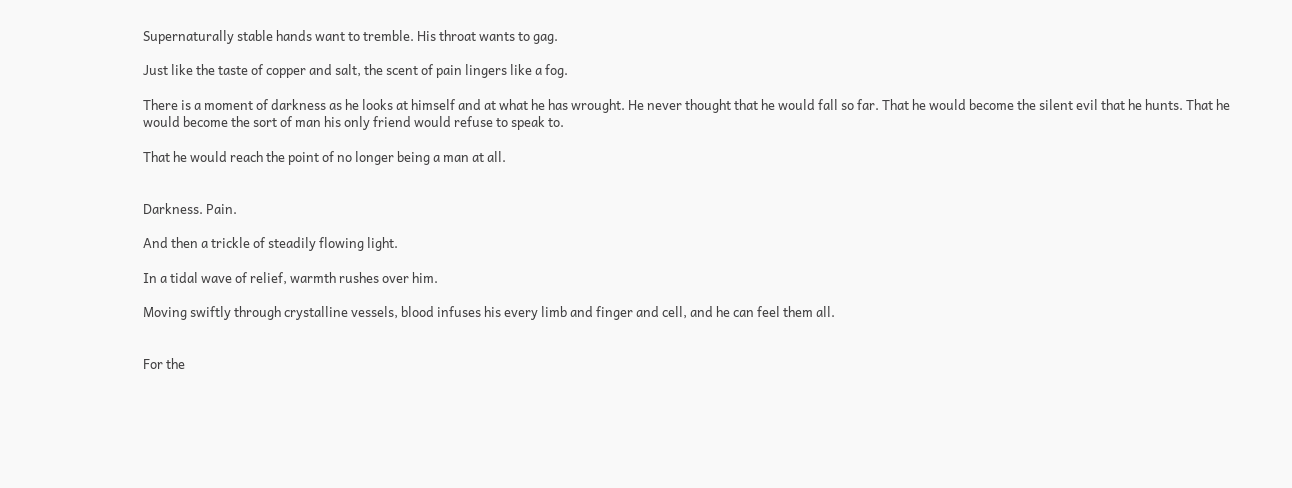Supernaturally stable hands want to tremble. His throat wants to gag.

Just like the taste of copper and salt, the scent of pain lingers like a fog.

There is a moment of darkness as he looks at himself and at what he has wrought. He never thought that he would fall so far. That he would become the silent evil that he hunts. That he would become the sort of man his only friend would refuse to speak to.

That he would reach the point of no longer being a man at all.


Darkness. Pain.

And then a trickle of steadily flowing light.

In a tidal wave of relief, warmth rushes over him.

Moving swiftly through crystalline vessels, blood infuses his every limb and finger and cell, and he can feel them all.


For the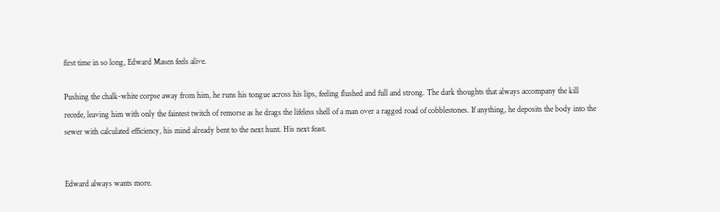first time in so long, Edward Masen feels alive.

Pushing the chalk-white corpse away from him, he runs his tongue across his lips, feeling flushed and full and strong. The dark thoughts that always accompany the kill recede, leaving him with only the faintest twitch of remorse as he drags the lifeless shell of a man over a ragged road of cobblestones. If anything, he deposits the body into the sewer with calculated efficiency, his mind already bent to the next hunt. His next feast.


Edward always wants more.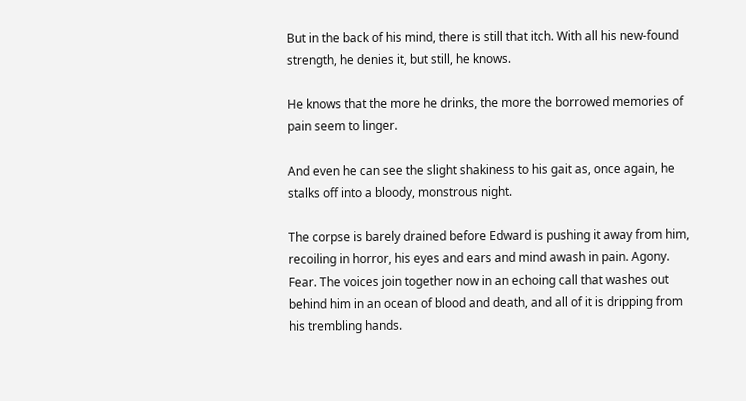But in the back of his mind, there is still that itch. With all his new-found strength, he denies it, but still, he knows.

He knows that the more he drinks, the more the borrowed memories of pain seem to linger.

And even he can see the slight shakiness to his gait as, once again, he stalks off into a bloody, monstrous night.

The corpse is barely drained before Edward is pushing it away from him, recoiling in horror, his eyes and ears and mind awash in pain. Agony. Fear. The voices join together now in an echoing call that washes out behind him in an ocean of blood and death, and all of it is dripping from his trembling hands.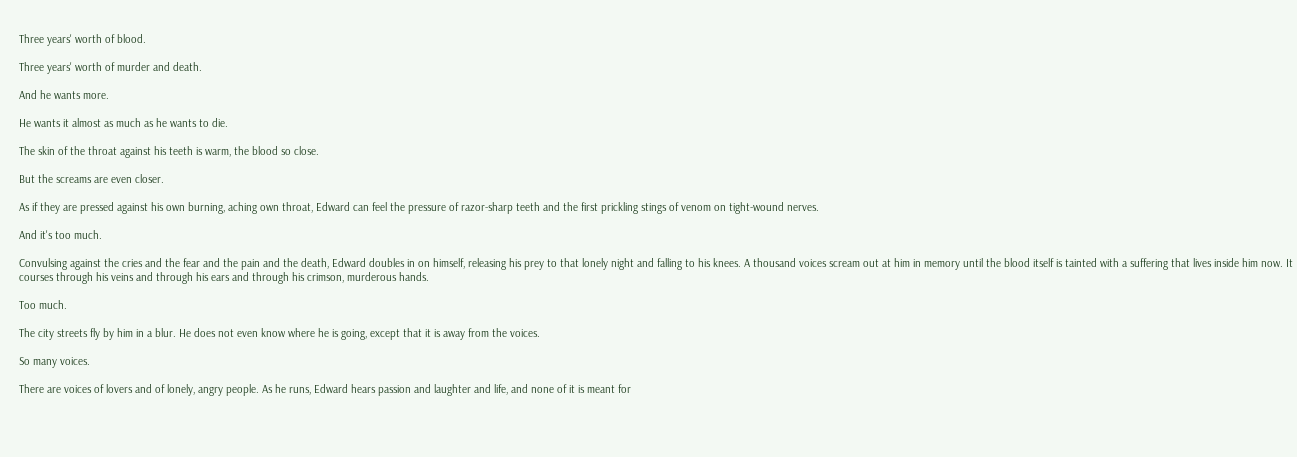Three years' worth of blood.

Three years' worth of murder and death.

And he wants more.

He wants it almost as much as he wants to die.

The skin of the throat against his teeth is warm, the blood so close.

But the screams are even closer.

As if they are pressed against his own burning, aching own throat, Edward can feel the pressure of razor-sharp teeth and the first prickling stings of venom on tight-wound nerves.

And it's too much.

Convulsing against the cries and the fear and the pain and the death, Edward doubles in on himself, releasing his prey to that lonely night and falling to his knees. A thousand voices scream out at him in memory until the blood itself is tainted with a suffering that lives inside him now. It courses through his veins and through his ears and through his crimson, murderous hands.

Too much.

The city streets fly by him in a blur. He does not even know where he is going, except that it is away from the voices.

So many voices.

There are voices of lovers and of lonely, angry people. As he runs, Edward hears passion and laughter and life, and none of it is meant for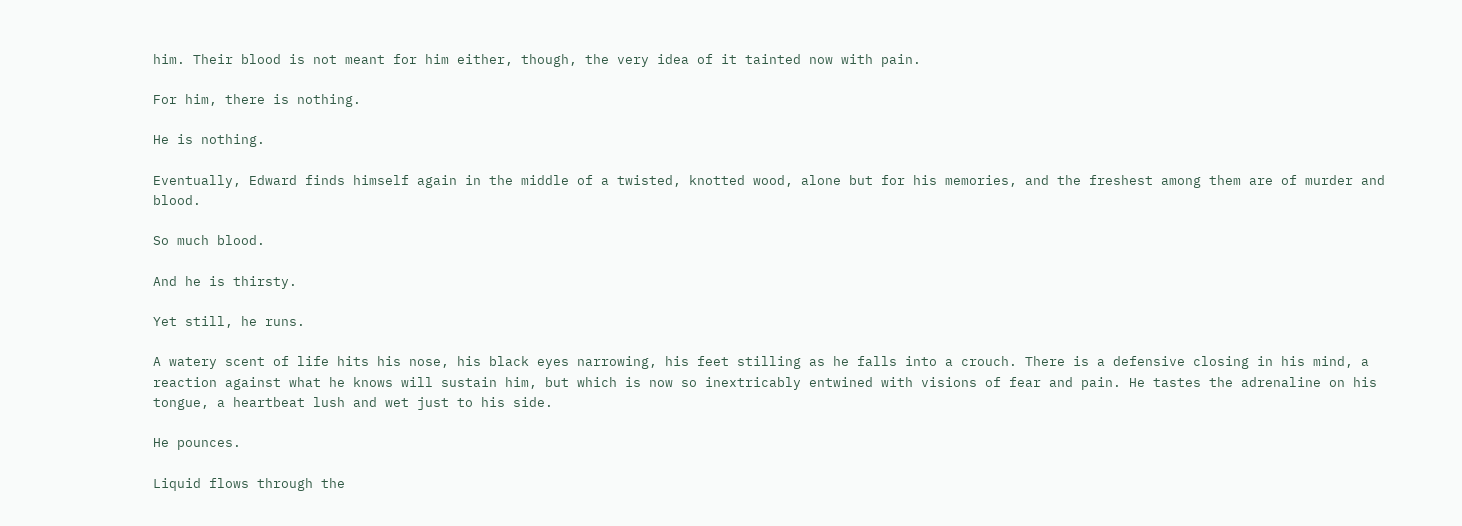him. Their blood is not meant for him either, though, the very idea of it tainted now with pain.

For him, there is nothing.

He is nothing.

Eventually, Edward finds himself again in the middle of a twisted, knotted wood, alone but for his memories, and the freshest among them are of murder and blood.

So much blood.

And he is thirsty.

Yet still, he runs.

A watery scent of life hits his nose, his black eyes narrowing, his feet stilling as he falls into a crouch. There is a defensive closing in his mind, a reaction against what he knows will sustain him, but which is now so inextricably entwined with visions of fear and pain. He tastes the adrenaline on his tongue, a heartbeat lush and wet just to his side.

He pounces.

Liquid flows through the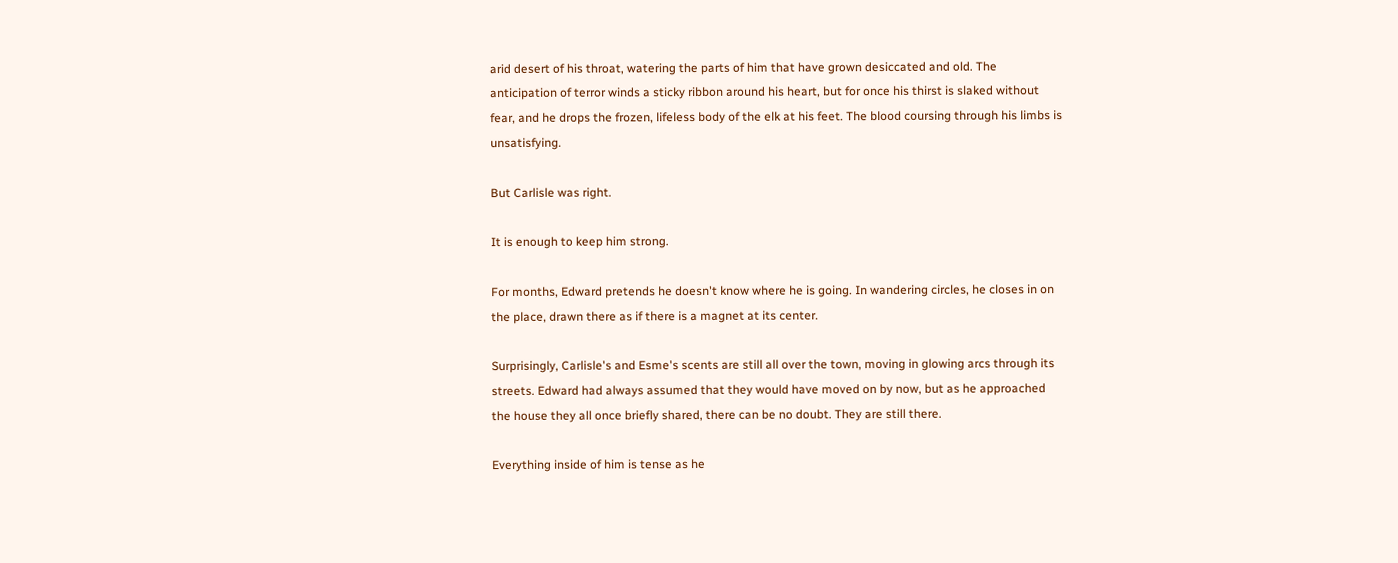arid desert of his throat, watering the parts of him that have grown desiccated and old. The anticipation of terror winds a sticky ribbon around his heart, but for once his thirst is slaked without fear, and he drops the frozen, lifeless body of the elk at his feet. The blood coursing through his limbs is unsatisfying.

But Carlisle was right.

It is enough to keep him strong.

For months, Edward pretends he doesn't know where he is going. In wandering circles, he closes in on the place, drawn there as if there is a magnet at its center.

Surprisingly, Carlisle's and Esme's scents are still all over the town, moving in glowing arcs through its streets. Edward had always assumed that they would have moved on by now, but as he approached the house they all once briefly shared, there can be no doubt. They are still there.

Everything inside of him is tense as he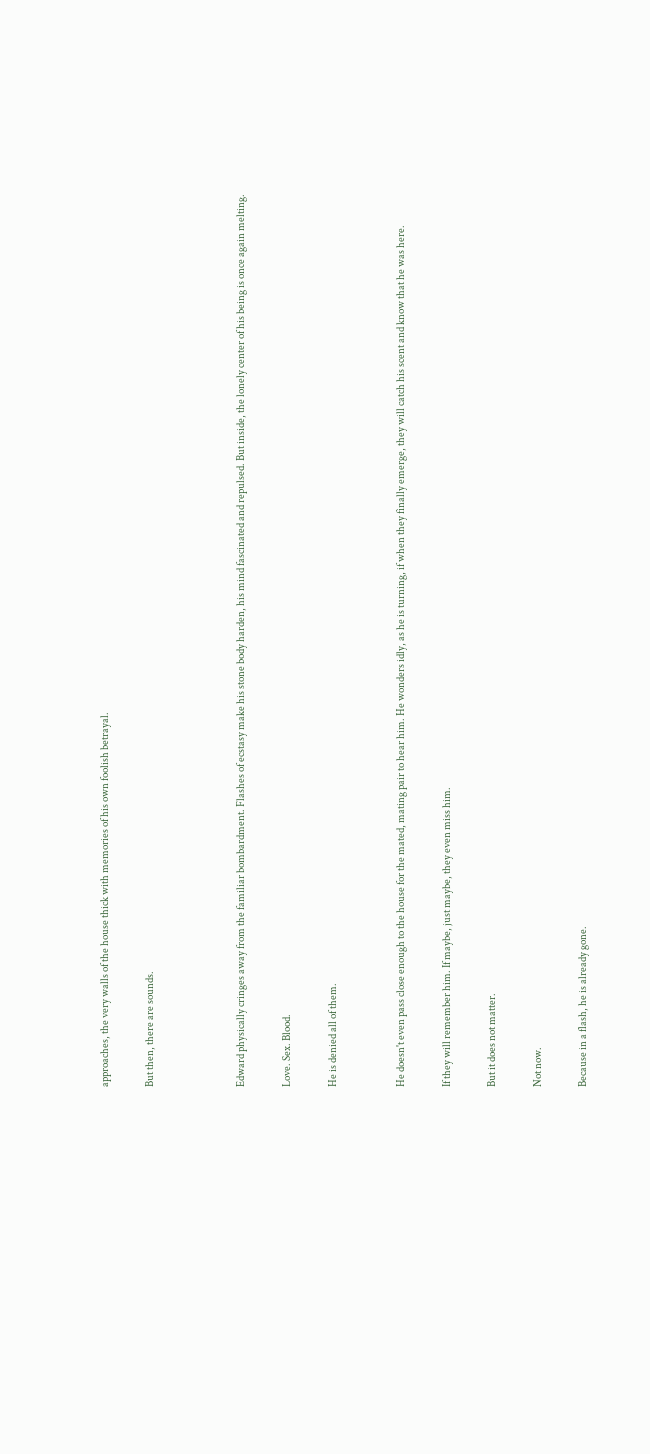approaches, the very walls of the house thick with memories of his own foolish betrayal.

But then, there are sounds.



Edward physically cringes away from the familiar bombardment. Flashes of ecstasy make his stone body harden, his mind fascinated and repulsed. But inside, the lonely center of his being is once again melting.

Love. Sex. Blood.

He is denied all of them.


He doesn't even pass close enough to the house for the mated, mating pair to hear him. He wonders idly, as he is turning, if when they finally emerge, they will catch his scent and know that he was here.

If they will remember him. If maybe, just maybe, they even miss him.

But it does not matter.

Not now.

Because in a flash, he is already gone.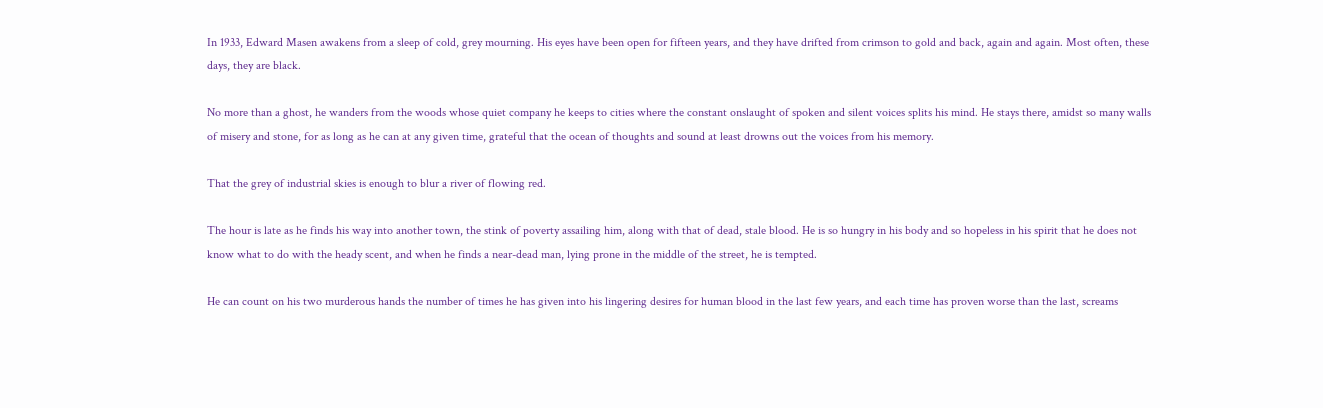In 1933, Edward Masen awakens from a sleep of cold, grey mourning. His eyes have been open for fifteen years, and they have drifted from crimson to gold and back, again and again. Most often, these days, they are black.

No more than a ghost, he wanders from the woods whose quiet company he keeps to cities where the constant onslaught of spoken and silent voices splits his mind. He stays there, amidst so many walls of misery and stone, for as long as he can at any given time, grateful that the ocean of thoughts and sound at least drowns out the voices from his memory.

That the grey of industrial skies is enough to blur a river of flowing red.

The hour is late as he finds his way into another town, the stink of poverty assailing him, along with that of dead, stale blood. He is so hungry in his body and so hopeless in his spirit that he does not know what to do with the heady scent, and when he finds a near-dead man, lying prone in the middle of the street, he is tempted.

He can count on his two murderous hands the number of times he has given into his lingering desires for human blood in the last few years, and each time has proven worse than the last, screams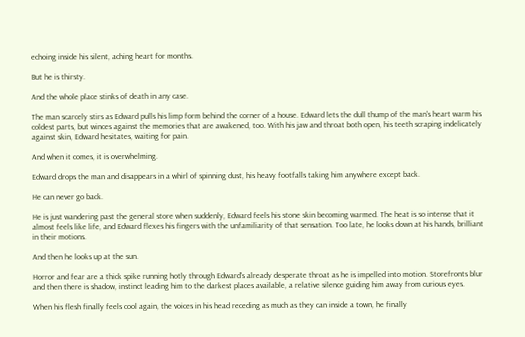echoing inside his silent, aching heart for months.

But he is thirsty.

And the whole place stinks of death in any case.

The man scarcely stirs as Edward pulls his limp form behind the corner of a house. Edward lets the dull thump of the man's heart warm his coldest parts, but winces against the memories that are awakened, too. With his jaw and throat both open, his teeth scraping indelicately against skin, Edward hesitates, waiting for pain.

And when it comes, it is overwhelming.

Edward drops the man and disappears in a whirl of spinning dust, his heavy footfalls taking him anywhere except back.

He can never go back.

He is just wandering past the general store when suddenly, Edward feels his stone skin becoming warmed. The heat is so intense that it almost feels like life, and Edward flexes his fingers with the unfamiliarity of that sensation. Too late, he looks down at his hands, brilliant in their motions.

And then he looks up at the sun.

Horror and fear are a thick spike running hotly through Edward's already desperate throat as he is impelled into motion. Storefronts blur and then there is shadow, instinct leading him to the darkest places available, a relative silence guiding him away from curious eyes.

When his flesh finally feels cool again, the voices in his head receding as much as they can inside a town, he finally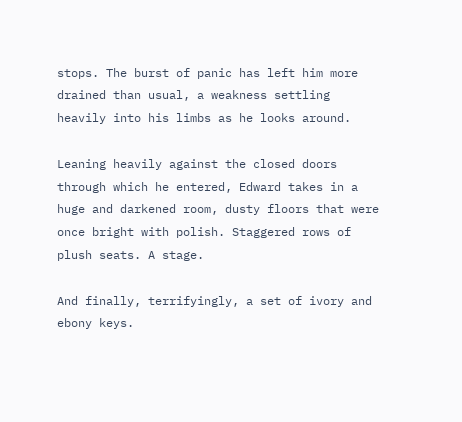stops. The burst of panic has left him more drained than usual, a weakness settling heavily into his limbs as he looks around.

Leaning heavily against the closed doors through which he entered, Edward takes in a huge and darkened room, dusty floors that were once bright with polish. Staggered rows of plush seats. A stage.

And finally, terrifyingly, a set of ivory and ebony keys.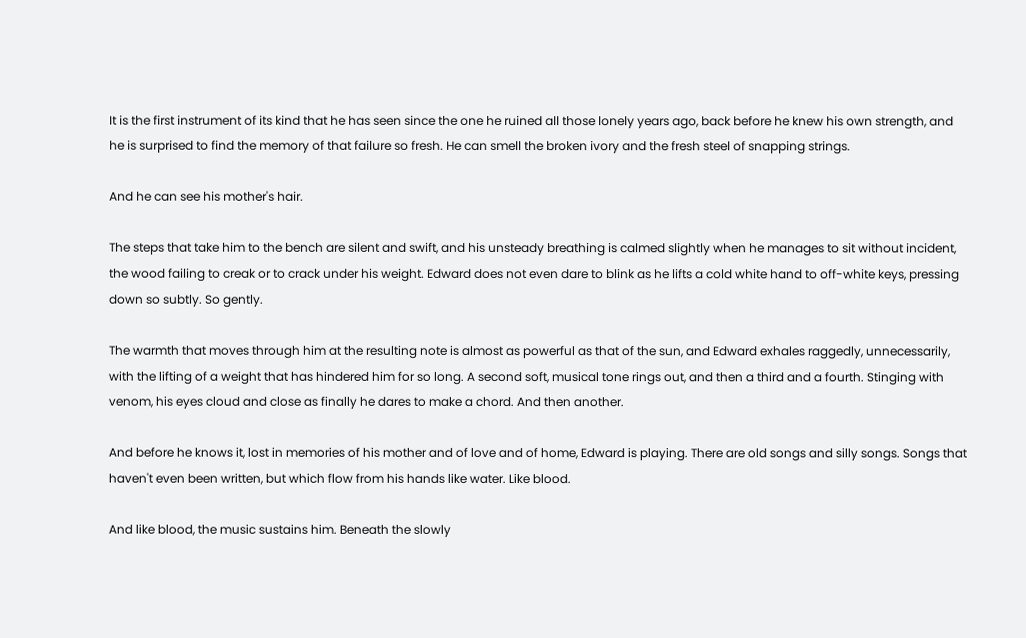It is the first instrument of its kind that he has seen since the one he ruined all those lonely years ago, back before he knew his own strength, and he is surprised to find the memory of that failure so fresh. He can smell the broken ivory and the fresh steel of snapping strings.

And he can see his mother's hair.

The steps that take him to the bench are silent and swift, and his unsteady breathing is calmed slightly when he manages to sit without incident, the wood failing to creak or to crack under his weight. Edward does not even dare to blink as he lifts a cold white hand to off-white keys, pressing down so subtly. So gently.

The warmth that moves through him at the resulting note is almost as powerful as that of the sun, and Edward exhales raggedly, unnecessarily, with the lifting of a weight that has hindered him for so long. A second soft, musical tone rings out, and then a third and a fourth. Stinging with venom, his eyes cloud and close as finally he dares to make a chord. And then another.

And before he knows it, lost in memories of his mother and of love and of home, Edward is playing. There are old songs and silly songs. Songs that haven't even been written, but which flow from his hands like water. Like blood.

And like blood, the music sustains him. Beneath the slowly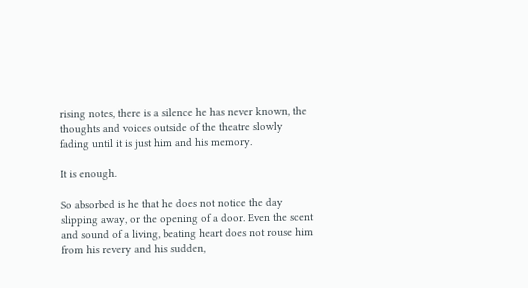rising notes, there is a silence he has never known, the thoughts and voices outside of the theatre slowly fading until it is just him and his memory.

It is enough.

So absorbed is he that he does not notice the day slipping away, or the opening of a door. Even the scent and sound of a living, beating heart does not rouse him from his revery and his sudden,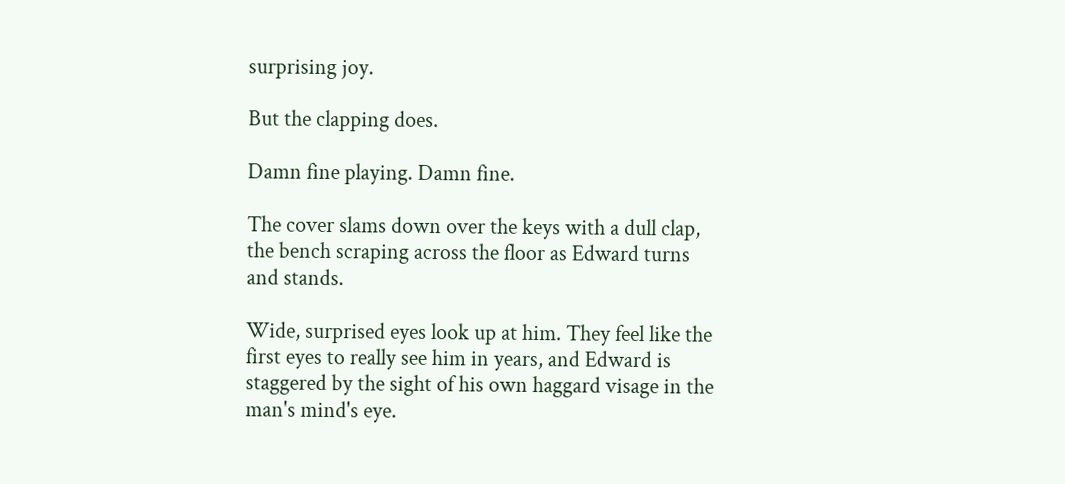surprising joy.

But the clapping does.

Damn fine playing. Damn fine.

The cover slams down over the keys with a dull clap, the bench scraping across the floor as Edward turns and stands.

Wide, surprised eyes look up at him. They feel like the first eyes to really see him in years, and Edward is staggered by the sight of his own haggard visage in the man's mind's eye.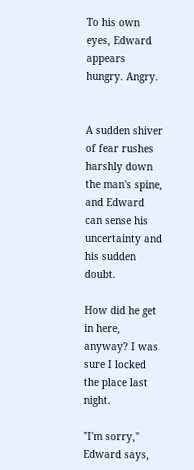To his own eyes, Edward appears hungry. Angry.


A sudden shiver of fear rushes harshly down the man's spine, and Edward can sense his uncertainty and his sudden doubt.

How did he get in here, anyway? I was sure I locked the place last night.

"I'm sorry," Edward says,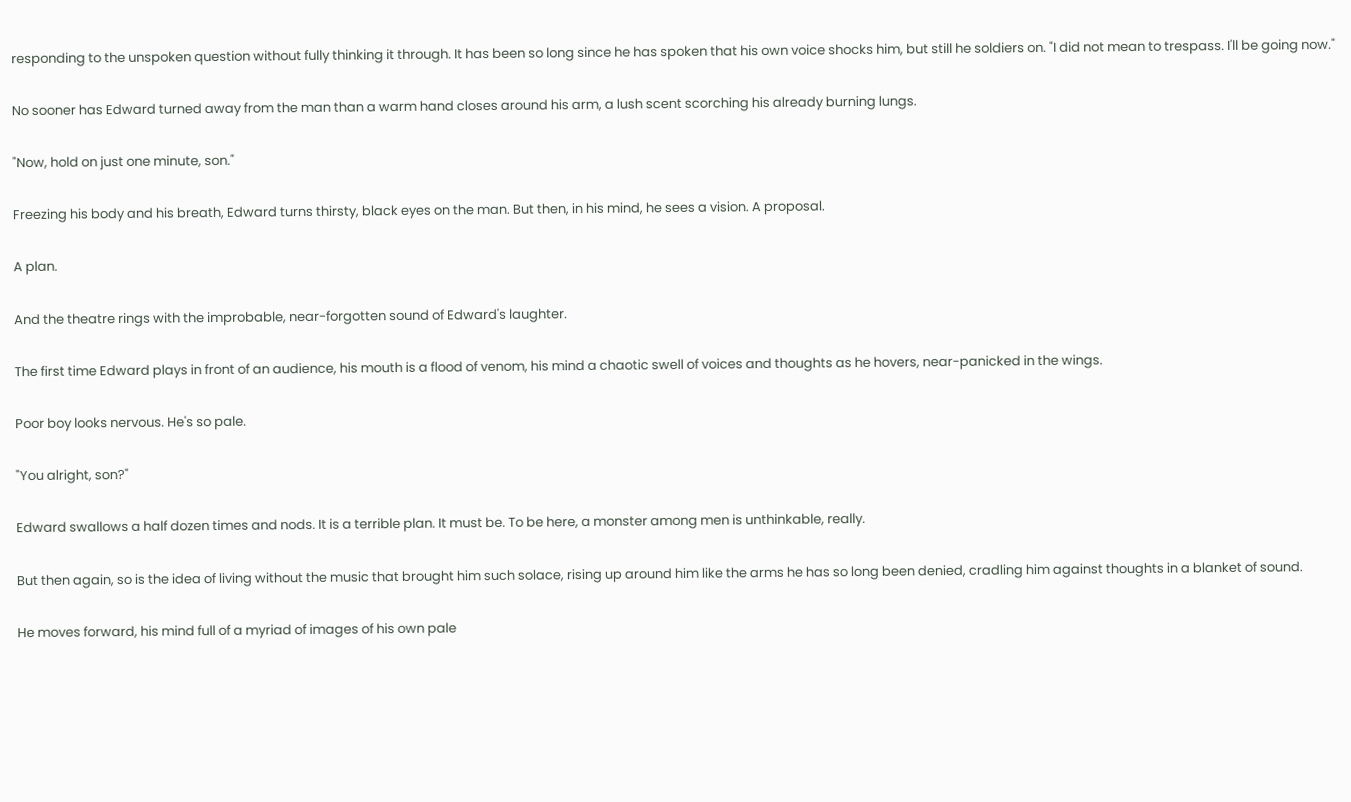responding to the unspoken question without fully thinking it through. It has been so long since he has spoken that his own voice shocks him, but still he soldiers on. "I did not mean to trespass. I'll be going now."

No sooner has Edward turned away from the man than a warm hand closes around his arm, a lush scent scorching his already burning lungs.

"Now, hold on just one minute, son."

Freezing his body and his breath, Edward turns thirsty, black eyes on the man. But then, in his mind, he sees a vision. A proposal.

A plan.

And the theatre rings with the improbable, near-forgotten sound of Edward's laughter.

The first time Edward plays in front of an audience, his mouth is a flood of venom, his mind a chaotic swell of voices and thoughts as he hovers, near-panicked in the wings.

Poor boy looks nervous. He's so pale.

"You alright, son?"

Edward swallows a half dozen times and nods. It is a terrible plan. It must be. To be here, a monster among men is unthinkable, really.

But then again, so is the idea of living without the music that brought him such solace, rising up around him like the arms he has so long been denied, cradling him against thoughts in a blanket of sound.

He moves forward, his mind full of a myriad of images of his own pale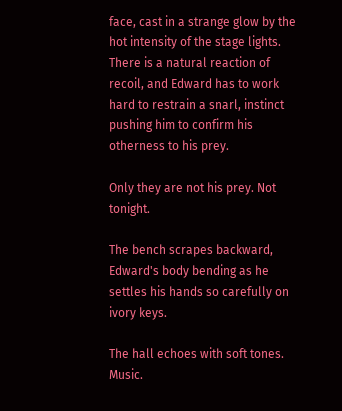face, cast in a strange glow by the hot intensity of the stage lights. There is a natural reaction of recoil, and Edward has to work hard to restrain a snarl, instinct pushing him to confirm his otherness to his prey.

Only they are not his prey. Not tonight.

The bench scrapes backward, Edward's body bending as he settles his hands so carefully on ivory keys.

The hall echoes with soft tones. Music.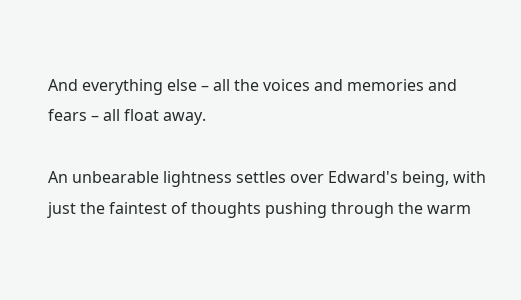And everything else – all the voices and memories and fears – all float away.

An unbearable lightness settles over Edward's being, with just the faintest of thoughts pushing through the warm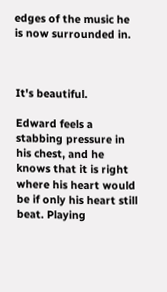edges of the music he is now surrounded in.



It's beautiful.

Edward feels a stabbing pressure in his chest, and he knows that it is right where his heart would be if only his heart still beat. Playing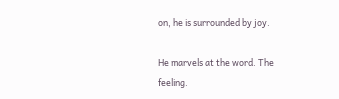on, he is surrounded by joy.

He marvels at the word. The feeling.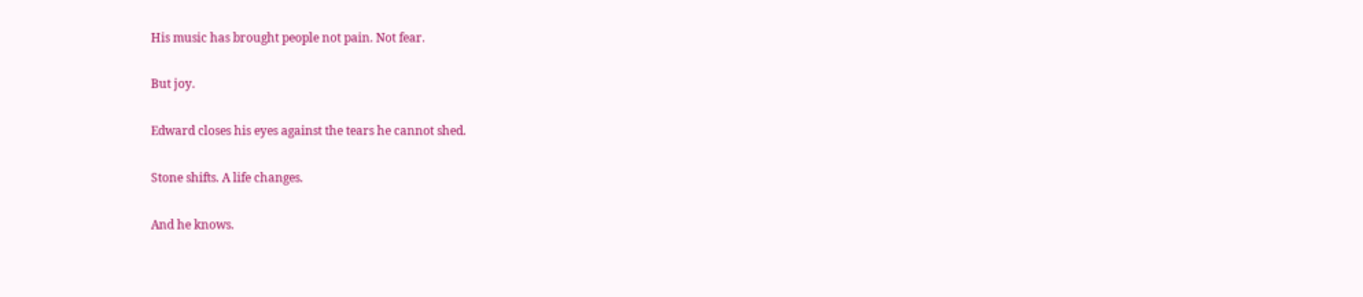His music has brought people not pain. Not fear.

But joy.

Edward closes his eyes against the tears he cannot shed.

Stone shifts. A life changes.

And he knows.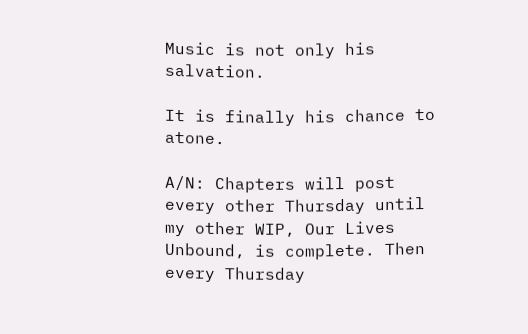Music is not only his salvation.

It is finally his chance to atone.

A/N: Chapters will post every other Thursday until my other WIP, Our Lives Unbound, is complete. Then every Thursday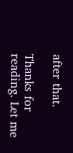after that.

Thanks for reading. Let me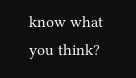know what you think?